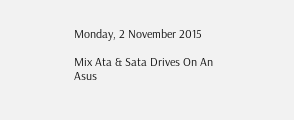Monday, 2 November 2015

Mix Ata & Sata Drives On An Asus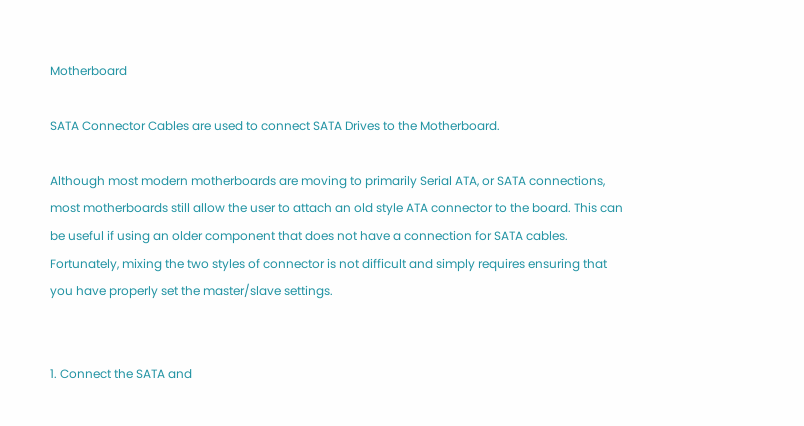Motherboard

SATA Connector Cables are used to connect SATA Drives to the Motherboard.

Although most modern motherboards are moving to primarily Serial ATA, or SATA connections, most motherboards still allow the user to attach an old style ATA connector to the board. This can be useful if using an older component that does not have a connection for SATA cables. Fortunately, mixing the two styles of connector is not difficult and simply requires ensuring that you have properly set the master/slave settings.


1. Connect the SATA and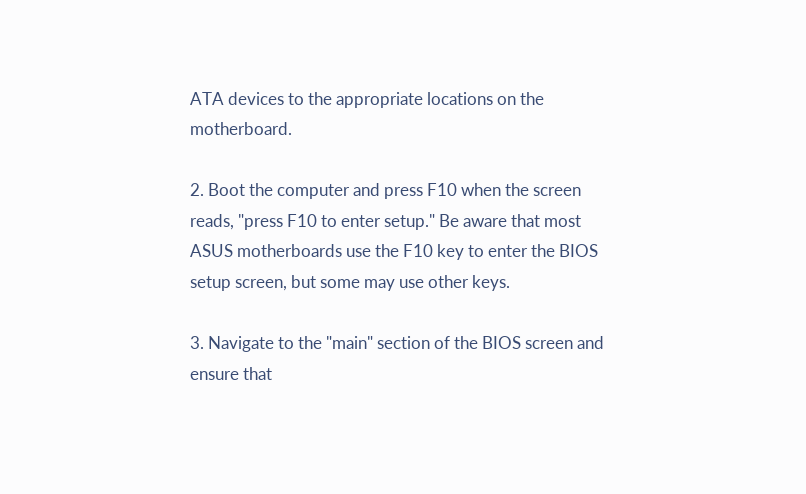ATA devices to the appropriate locations on the motherboard.

2. Boot the computer and press F10 when the screen reads, "press F10 to enter setup." Be aware that most ASUS motherboards use the F10 key to enter the BIOS setup screen, but some may use other keys.

3. Navigate to the "main" section of the BIOS screen and ensure that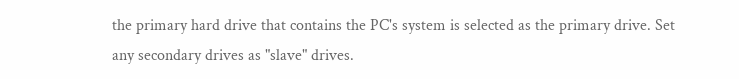the primary hard drive that contains the PC's system is selected as the primary drive. Set any secondary drives as "slave" drives.